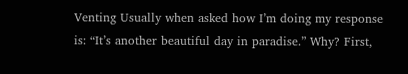Venting Usually when asked how I’m doing my response is: “It’s another beautiful day in paradise.” Why? First,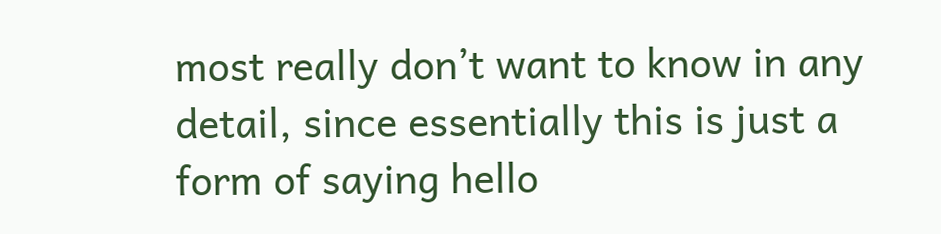most really don’t want to know in any detail, since essentially this is just a form of saying hello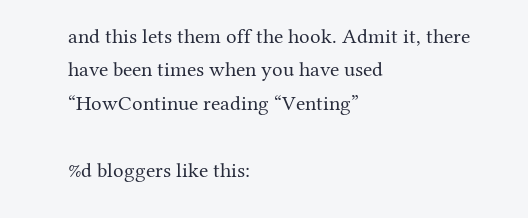and this lets them off the hook. Admit it, there have been times when you have used “HowContinue reading “Venting”

%d bloggers like this: